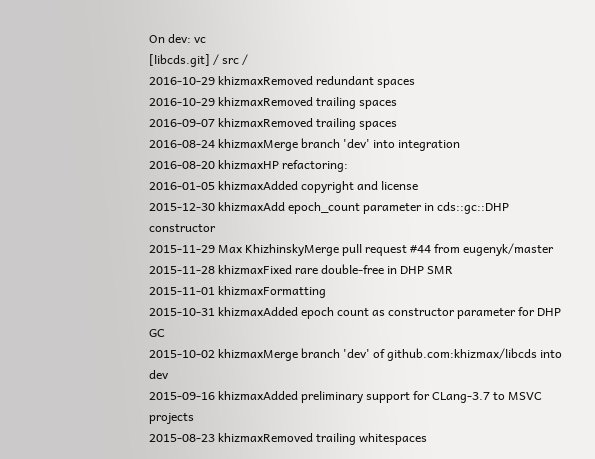On dev: vc
[libcds.git] / src /
2016-10-29 khizmaxRemoved redundant spaces
2016-10-29 khizmaxRemoved trailing spaces
2016-09-07 khizmaxRemoved trailing spaces
2016-08-24 khizmaxMerge branch 'dev' into integration
2016-08-20 khizmaxHP refactoring:
2016-01-05 khizmaxAdded copyright and license
2015-12-30 khizmaxAdd epoch_count parameter in cds::gc::DHP constructor
2015-11-29 Max KhizhinskyMerge pull request #44 from eugenyk/master
2015-11-28 khizmaxFixed rare double-free in DHP SMR
2015-11-01 khizmaxFormatting
2015-10-31 khizmaxAdded epoch count as constructor parameter for DHP GC
2015-10-02 khizmaxMerge branch 'dev' of github.com:khizmax/libcds into dev
2015-09-16 khizmaxAdded preliminary support for CLang-3.7 to MSVC projects
2015-08-23 khizmaxRemoved trailing whitespaces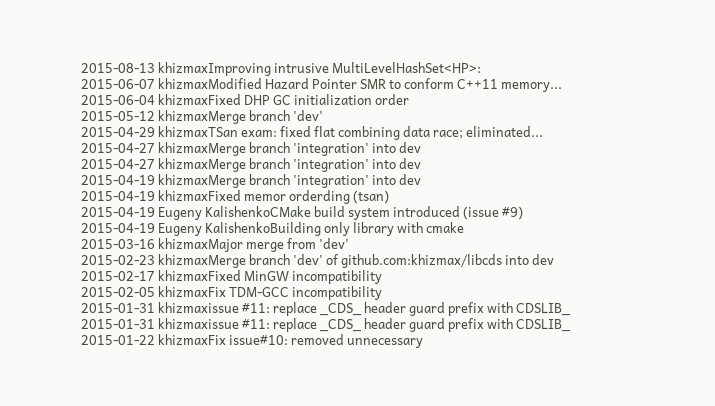2015-08-13 khizmaxImproving intrusive MultiLevelHashSet<HP>:
2015-06-07 khizmaxModified Hazard Pointer SMR to conform C++11 memory...
2015-06-04 khizmaxFixed DHP GC initialization order
2015-05-12 khizmaxMerge branch 'dev'
2015-04-29 khizmaxTSan exam: fixed flat combining data race; eliminated...
2015-04-27 khizmaxMerge branch 'integration' into dev
2015-04-27 khizmaxMerge branch 'integration' into dev
2015-04-19 khizmaxMerge branch 'integration' into dev
2015-04-19 khizmaxFixed memor orderding (tsan)
2015-04-19 Eugeny KalishenkoCMake build system introduced (issue #9)
2015-04-19 Eugeny KalishenkoBuilding only library with cmake
2015-03-16 khizmaxMajor merge from 'dev'
2015-02-23 khizmaxMerge branch 'dev' of github.com:khizmax/libcds into dev
2015-02-17 khizmaxFixed MinGW incompatibility
2015-02-05 khizmaxFix TDM-GCC incompatibility
2015-01-31 khizmaxissue #11: replace _CDS_ header guard prefix with CDSLIB_
2015-01-31 khizmaxissue #11: replace _CDS_ header guard prefix with CDSLIB_
2015-01-22 khizmaxFix issue#10: removed unnecessary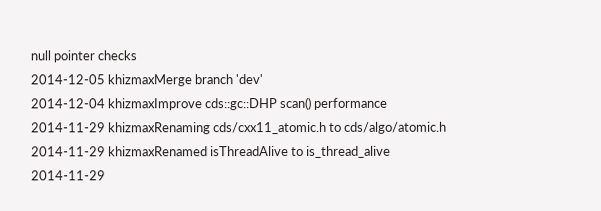null pointer checks
2014-12-05 khizmaxMerge branch 'dev'
2014-12-04 khizmaxImprove cds::gc::DHP scan() performance
2014-11-29 khizmaxRenaming cds/cxx11_atomic.h to cds/algo/atomic.h
2014-11-29 khizmaxRenamed isThreadAlive to is_thread_alive
2014-11-29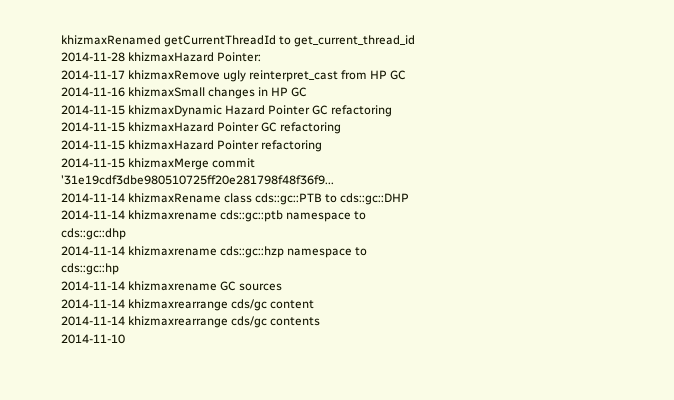khizmaxRenamed getCurrentThreadId to get_current_thread_id
2014-11-28 khizmaxHazard Pointer:
2014-11-17 khizmaxRemove ugly reinterpret_cast from HP GC
2014-11-16 khizmaxSmall changes in HP GC
2014-11-15 khizmaxDynamic Hazard Pointer GC refactoring
2014-11-15 khizmaxHazard Pointer GC refactoring
2014-11-15 khizmaxHazard Pointer refactoring
2014-11-15 khizmaxMerge commit '31e19cdf3dbe980510725ff20e281798f48f36f9...
2014-11-14 khizmaxRename class cds::gc::PTB to cds::gc::DHP
2014-11-14 khizmaxrename cds::gc::ptb namespace to cds::gc::dhp
2014-11-14 khizmaxrename cds::gc::hzp namespace to cds::gc::hp
2014-11-14 khizmaxrename GC sources
2014-11-14 khizmaxrearrange cds/gc content
2014-11-14 khizmaxrearrange cds/gc contents
2014-11-10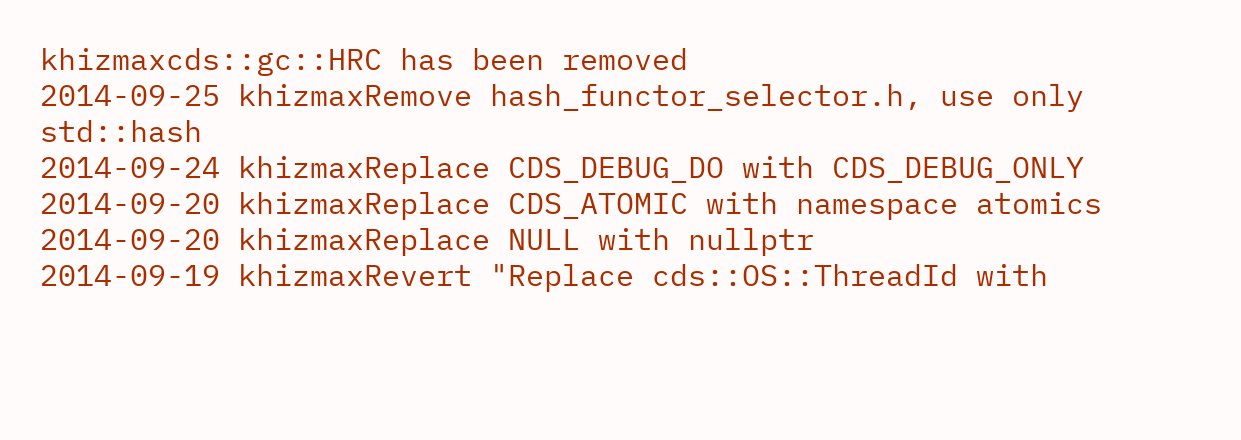khizmaxcds::gc::HRC has been removed
2014-09-25 khizmaxRemove hash_functor_selector.h, use only std::hash
2014-09-24 khizmaxReplace CDS_DEBUG_DO with CDS_DEBUG_ONLY
2014-09-20 khizmaxReplace CDS_ATOMIC with namespace atomics
2014-09-20 khizmaxReplace NULL with nullptr
2014-09-19 khizmaxRevert "Replace cds::OS::ThreadId with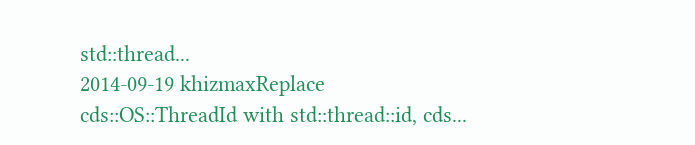std::thread...
2014-09-19 khizmaxReplace cds::OS::ThreadId with std::thread::id, cds...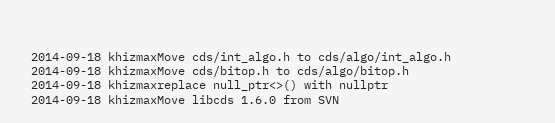2014-09-18 khizmaxMove cds/int_algo.h to cds/algo/int_algo.h
2014-09-18 khizmaxMove cds/bitop.h to cds/algo/bitop.h
2014-09-18 khizmaxreplace null_ptr<>() with nullptr
2014-09-18 khizmaxMove libcds 1.6.0 from SVN